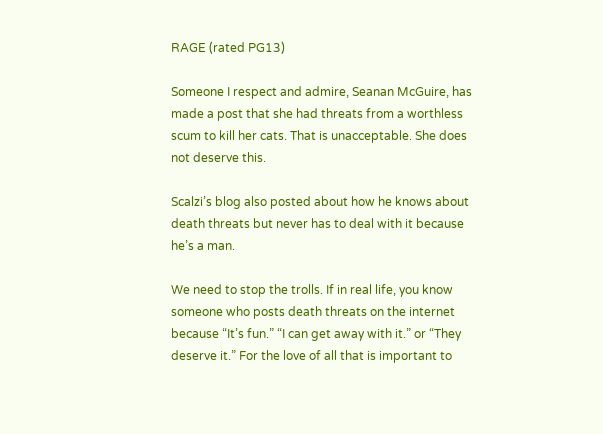RAGE (rated PG13)

Someone I respect and admire, Seanan McGuire, has made a post that she had threats from a worthless scum to kill her cats. That is unacceptable. She does not deserve this.

Scalzi’s blog also posted about how he knows about death threats but never has to deal with it because he’s a man.

We need to stop the trolls. If in real life, you know someone who posts death threats on the internet because “It’s fun.” “I can get away with it.” or “They deserve it.” For the love of all that is important to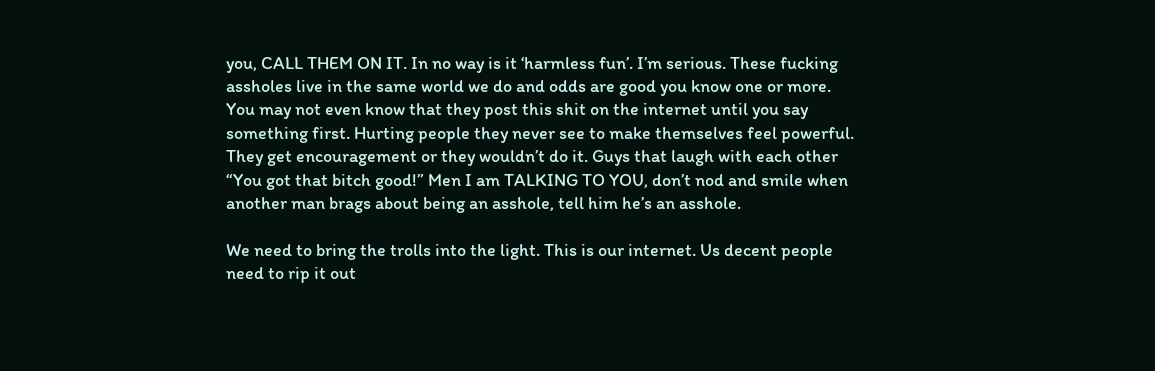you, CALL THEM ON IT. In no way is it ‘harmless fun’. I’m serious. These fucking assholes live in the same world we do and odds are good you know one or more. You may not even know that they post this shit on the internet until you say something first. Hurting people they never see to make themselves feel powerful. They get encouragement or they wouldn’t do it. Guys that laugh with each other “You got that bitch good!” Men I am TALKING TO YOU, don’t nod and smile when another man brags about being an asshole, tell him he’s an asshole.

We need to bring the trolls into the light. This is our internet. Us decent people need to rip it out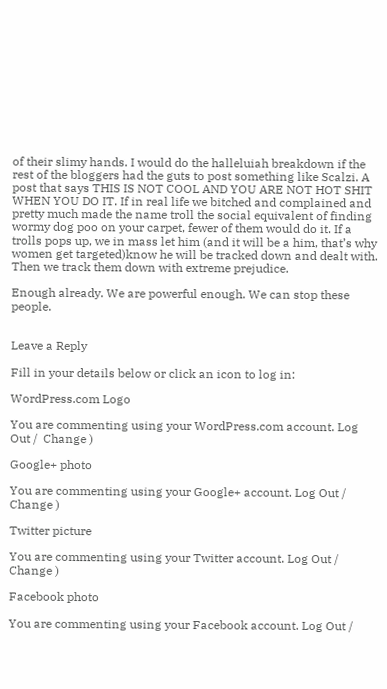of their slimy hands. I would do the halleluiah breakdown if the rest of the bloggers had the guts to post something like Scalzi. A post that says THIS IS NOT COOL AND YOU ARE NOT HOT SHIT WHEN YOU DO IT. If in real life we bitched and complained and pretty much made the name troll the social equivalent of finding wormy dog poo on your carpet, fewer of them would do it. If a trolls pops up, we in mass let him (and it will be a him, that’s why women get targeted)know he will be tracked down and dealt with. Then we track them down with extreme prejudice.

Enough already. We are powerful enough. We can stop these people.


Leave a Reply

Fill in your details below or click an icon to log in:

WordPress.com Logo

You are commenting using your WordPress.com account. Log Out /  Change )

Google+ photo

You are commenting using your Google+ account. Log Out /  Change )

Twitter picture

You are commenting using your Twitter account. Log Out /  Change )

Facebook photo

You are commenting using your Facebook account. Log Out /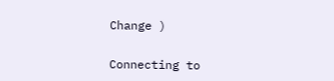Change )


Connecting to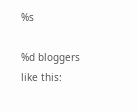%s

%d bloggers like this: